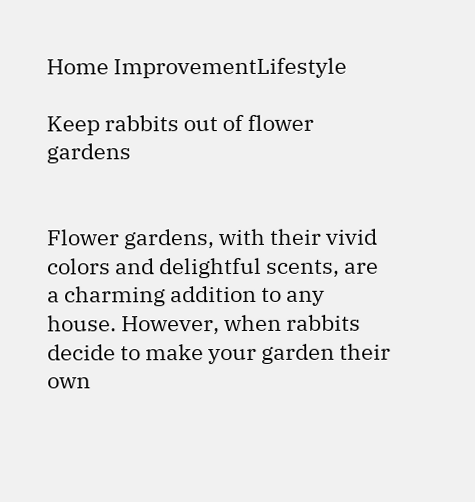Home ImprovementLifestyle

Keep rabbits out of flower gardens


Flower gardens, with their vivid colors and delightful scents, are a charming addition to any house. However, when rabbits decide to make your garden their own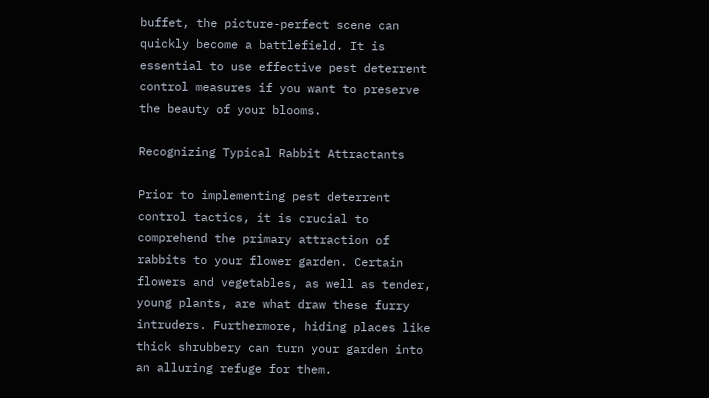buffet, the picture-perfect scene can quickly become a battlefield. It is essential to use effective pest deterrent control measures if you want to preserve the beauty of your blooms.

Recognizing Typical Rabbit Attractants

Prior to implementing pest deterrent control tactics, it is crucial to comprehend the primary attraction of rabbits to your flower garden. Certain flowers and vegetables, as well as tender, young plants, are what draw these furry intruders. Furthermore, hiding places like thick shrubbery can turn your garden into an alluring refuge for them.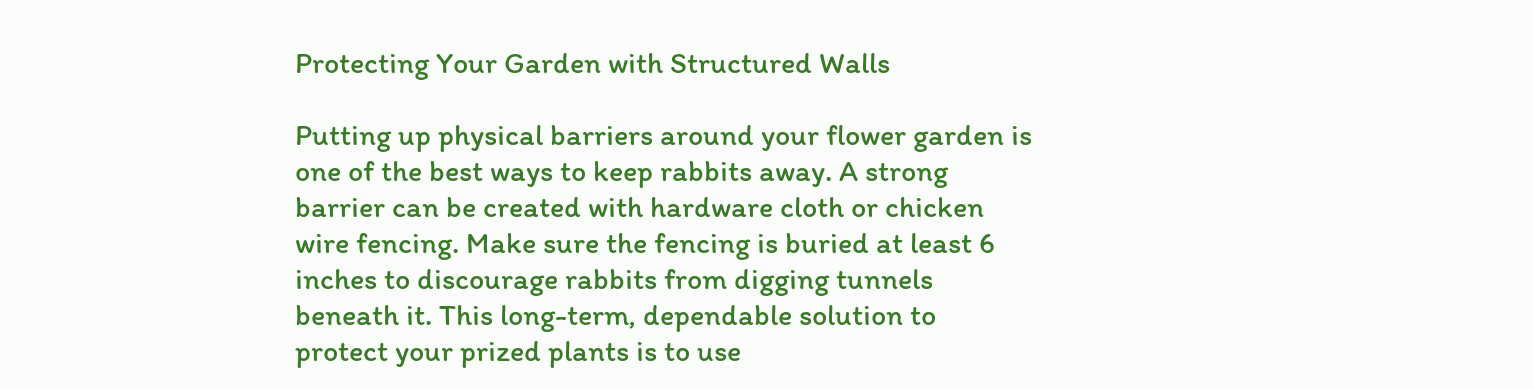Protecting Your Garden with Structured Walls

Putting up physical barriers around your flower garden is one of the best ways to keep rabbits away. A strong barrier can be created with hardware cloth or chicken wire fencing. Make sure the fencing is buried at least 6 inches to discourage rabbits from digging tunnels beneath it. This long-term, dependable solution to protect your prized plants is to use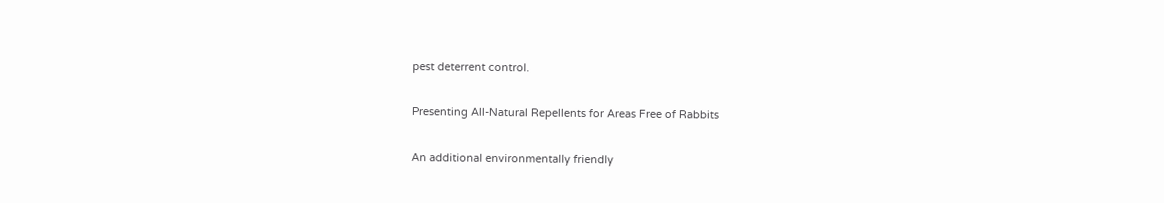pest deterrent control.

Presenting All-Natural Repellents for Areas Free of Rabbits

An additional environmentally friendly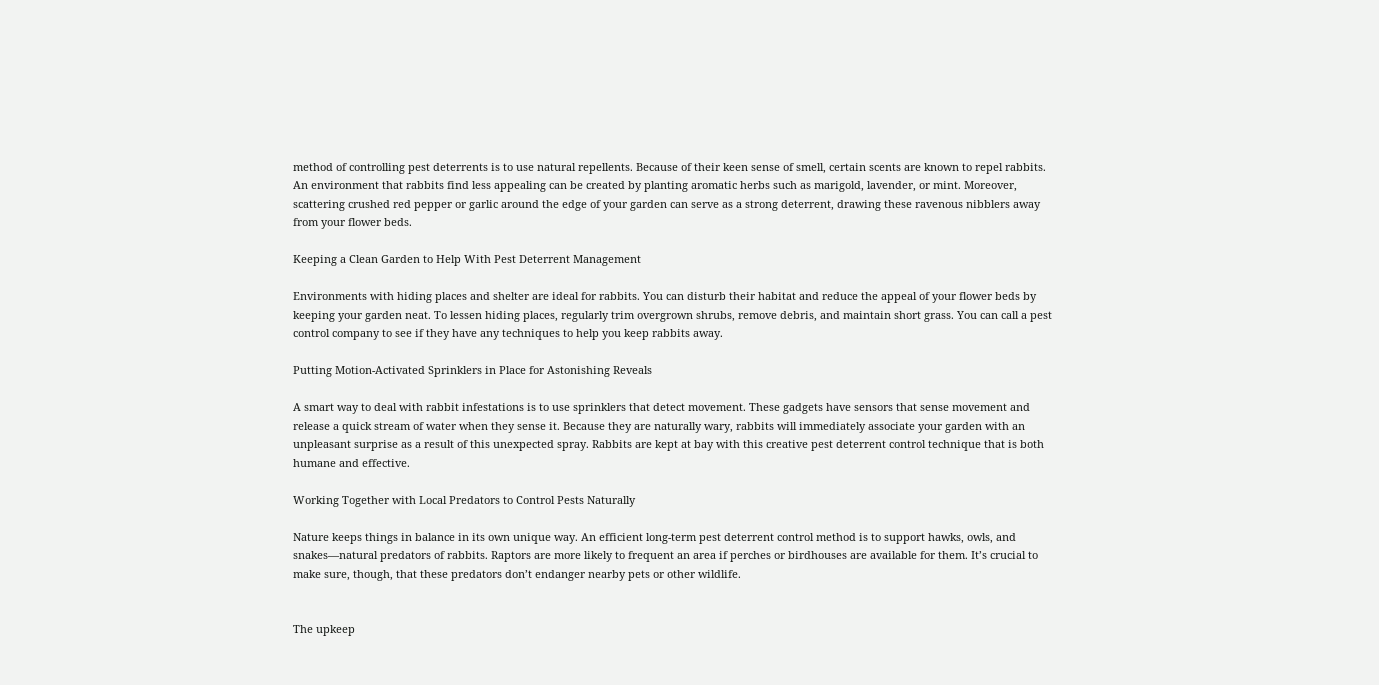method of controlling pest deterrents is to use natural repellents. Because of their keen sense of smell, certain scents are known to repel rabbits. An environment that rabbits find less appealing can be created by planting aromatic herbs such as marigold, lavender, or mint. Moreover, scattering crushed red pepper or garlic around the edge of your garden can serve as a strong deterrent, drawing these ravenous nibblers away from your flower beds.

Keeping a Clean Garden to Help With Pest Deterrent Management

Environments with hiding places and shelter are ideal for rabbits. You can disturb their habitat and reduce the appeal of your flower beds by keeping your garden neat. To lessen hiding places, regularly trim overgrown shrubs, remove debris, and maintain short grass. You can call a pest control company to see if they have any techniques to help you keep rabbits away.

Putting Motion-Activated Sprinklers in Place for Astonishing Reveals

A smart way to deal with rabbit infestations is to use sprinklers that detect movement. These gadgets have sensors that sense movement and release a quick stream of water when they sense it. Because they are naturally wary, rabbits will immediately associate your garden with an unpleasant surprise as a result of this unexpected spray. Rabbits are kept at bay with this creative pest deterrent control technique that is both humane and effective.

Working Together with Local Predators to Control Pests Naturally

Nature keeps things in balance in its own unique way. An efficient long-term pest deterrent control method is to support hawks, owls, and snakes—natural predators of rabbits. Raptors are more likely to frequent an area if perches or birdhouses are available for them. It’s crucial to make sure, though, that these predators don’t endanger nearby pets or other wildlife.


The upkeep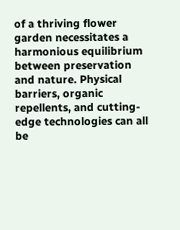of a thriving flower garden necessitates a harmonious equilibrium between preservation and nature. Physical barriers, organic repellents, and cutting-edge technologies can all be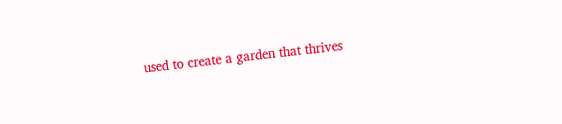used to create a garden that thrives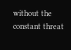without the constant threat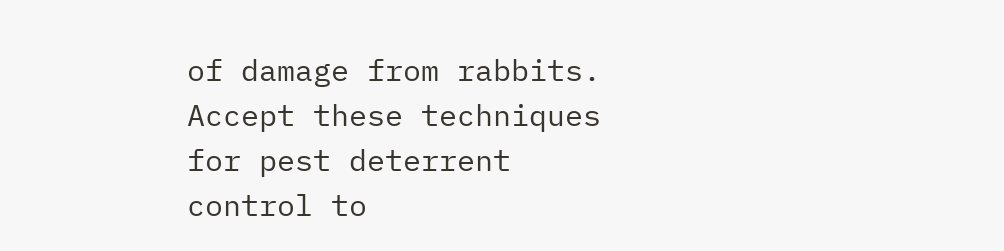of damage from rabbits. Accept these techniques for pest deterrent control to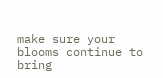make sure your blooms continue to bring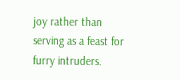joy rather than serving as a feast for furry intruders.